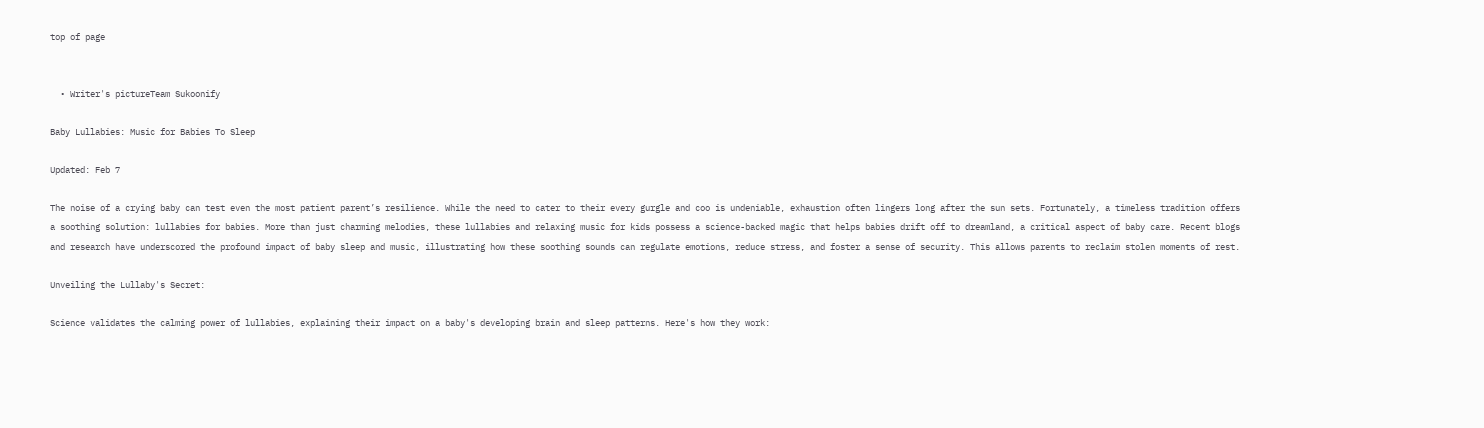top of page


  • Writer's pictureTeam Sukoonify

Baby Lullabies: Music for Babies To Sleep

Updated: Feb 7

The noise of a crying baby can test even the most patient parent’s resilience. While the need to cater to their every gurgle and coo is undeniable, exhaustion often lingers long after the sun sets. Fortunately, a timeless tradition offers a soothing solution: lullabies for babies. More than just charming melodies, these lullabies and relaxing music for kids possess a science-backed magic that helps babies drift off to dreamland, a critical aspect of baby care. Recent blogs and research have underscored the profound impact of baby sleep and music, illustrating how these soothing sounds can regulate emotions, reduce stress, and foster a sense of security. This allows parents to reclaim stolen moments of rest.

Unveiling the Lullaby's Secret:

Science validates the calming power of lullabies, explaining their impact on a baby's developing brain and sleep patterns. Here's how they work: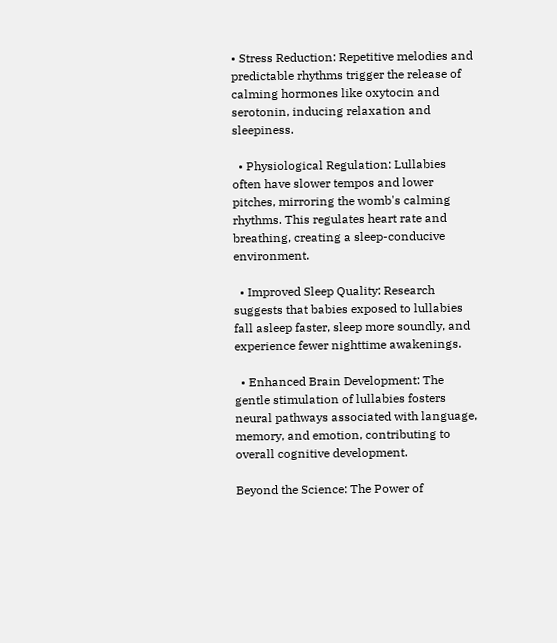• Stress Reduction: Repetitive melodies and predictable rhythms trigger the release of calming hormones like oxytocin and serotonin, inducing relaxation and sleepiness.

  • Physiological Regulation: Lullabies often have slower tempos and lower pitches, mirroring the womb's calming rhythms. This regulates heart rate and breathing, creating a sleep-conducive environment.

  • Improved Sleep Quality: Research suggests that babies exposed to lullabies fall asleep faster, sleep more soundly, and experience fewer nighttime awakenings.

  • Enhanced Brain Development: The gentle stimulation of lullabies fosters neural pathways associated with language, memory, and emotion, contributing to overall cognitive development.

Beyond the Science: The Power of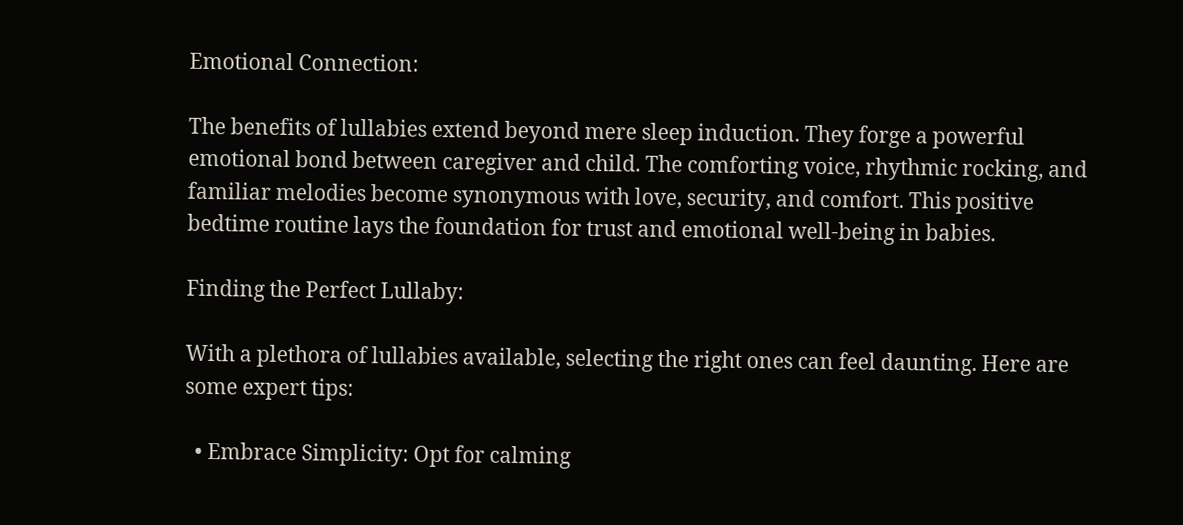Emotional Connection:

The benefits of lullabies extend beyond mere sleep induction. They forge a powerful emotional bond between caregiver and child. The comforting voice, rhythmic rocking, and familiar melodies become synonymous with love, security, and comfort. This positive bedtime routine lays the foundation for trust and emotional well-being in babies.

Finding the Perfect Lullaby:

With a plethora of lullabies available, selecting the right ones can feel daunting. Here are some expert tips:

  • Embrace Simplicity: Opt for calming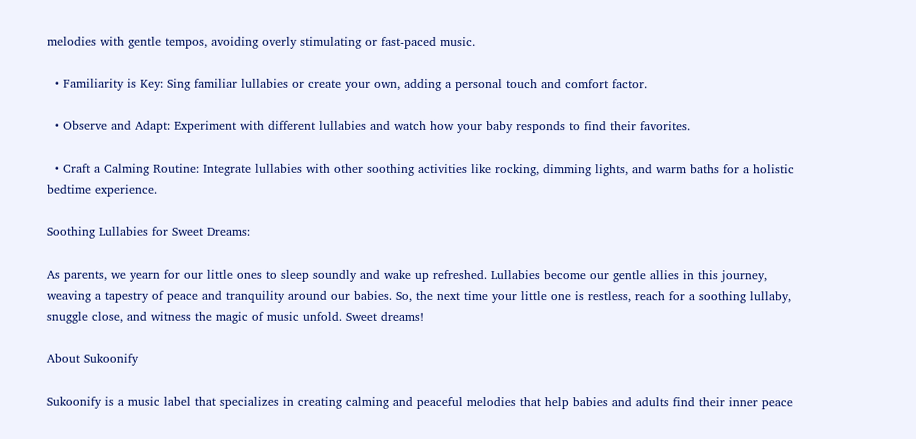melodies with gentle tempos, avoiding overly stimulating or fast-paced music.

  • Familiarity is Key: Sing familiar lullabies or create your own, adding a personal touch and comfort factor.

  • Observe and Adapt: Experiment with different lullabies and watch how your baby responds to find their favorites.

  • Craft a Calming Routine: Integrate lullabies with other soothing activities like rocking, dimming lights, and warm baths for a holistic bedtime experience.

Soothing Lullabies for Sweet Dreams:

As parents, we yearn for our little ones to sleep soundly and wake up refreshed. Lullabies become our gentle allies in this journey, weaving a tapestry of peace and tranquility around our babies. So, the next time your little one is restless, reach for a soothing lullaby, snuggle close, and witness the magic of music unfold. Sweet dreams!

About Sukoonify

Sukoonify is a music label that specializes in creating calming and peaceful melodies that help babies and adults find their inner peace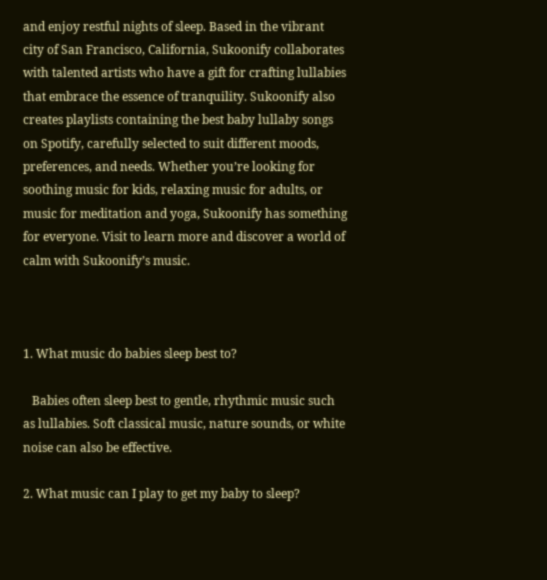and enjoy restful nights of sleep. Based in the vibrant city of San Francisco, California, Sukoonify collaborates with talented artists who have a gift for crafting lullabies that embrace the essence of tranquility. Sukoonify also creates playlists containing the best baby lullaby songs on Spotify, carefully selected to suit different moods, preferences, and needs. Whether you’re looking for soothing music for kids, relaxing music for adults, or music for meditation and yoga, Sukoonify has something for everyone. Visit to learn more and discover a world of calm with Sukoonify’s music.



1. What music do babies sleep best to?

   Babies often sleep best to gentle, rhythmic music such as lullabies. Soft classical music, nature sounds, or white noise can also be effective.

2. What music can I play to get my baby to sleep?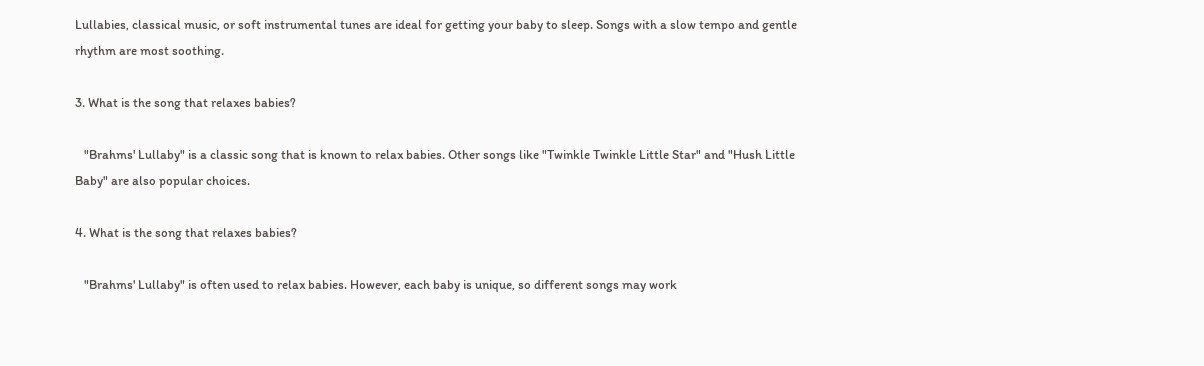Lullabies, classical music, or soft instrumental tunes are ideal for getting your baby to sleep. Songs with a slow tempo and gentle rhythm are most soothing.

3. What is the song that relaxes babies?

   "Brahms' Lullaby" is a classic song that is known to relax babies. Other songs like "Twinkle Twinkle Little Star" and "Hush Little Baby" are also popular choices.

4. What is the song that relaxes babies?

   "Brahms' Lullaby" is often used to relax babies. However, each baby is unique, so different songs may work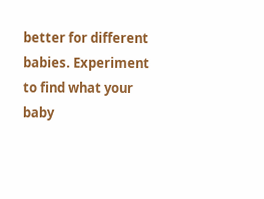better for different babies. Experiment to find what your baby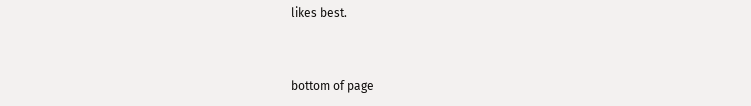likes best.


bottom of page